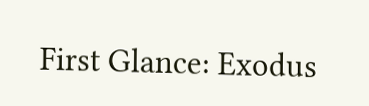First Glance: Exodus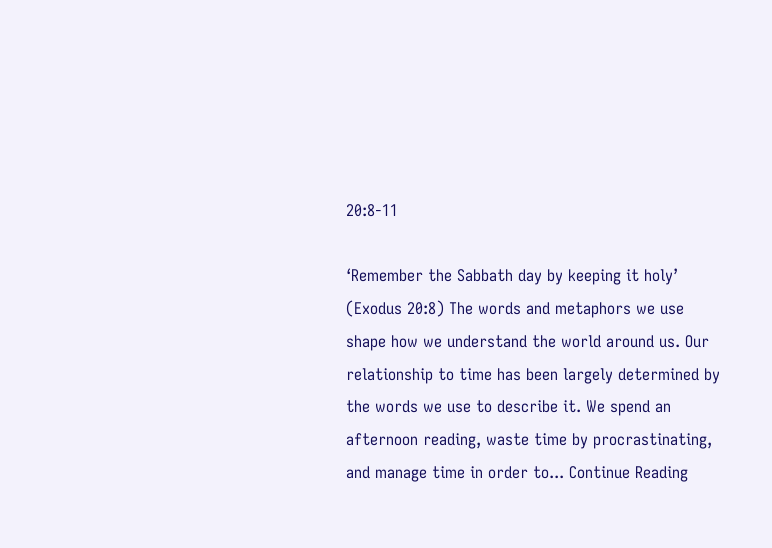20:8-11

‘Remember the Sabbath day by keeping it holy’ (Exodus 20:8) The words and metaphors we use shape how we understand the world around us. Our relationship to time has been largely determined by the words we use to describe it. We spend an afternoon reading, waste time by procrastinating, and manage time in order to... Continue Reading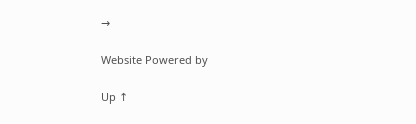→

Website Powered by

Up ↑